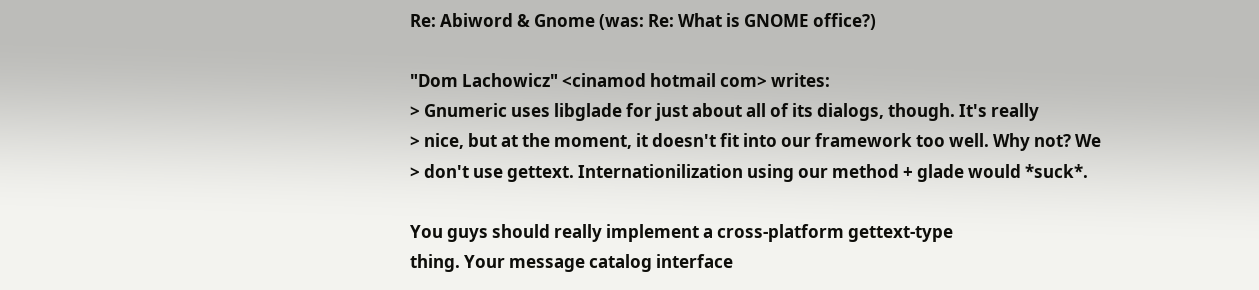Re: Abiword & Gnome (was: Re: What is GNOME office?)

"Dom Lachowicz" <cinamod hotmail com> writes:
> Gnumeric uses libglade for just about all of its dialogs, though. It's really
> nice, but at the moment, it doesn't fit into our framework too well. Why not? We
> don't use gettext. Internationilization using our method + glade would *suck*.

You guys should really implement a cross-platform gettext-type
thing. Your message catalog interface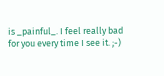is _painful_. I feel really bad
for you every time I see it. ;-)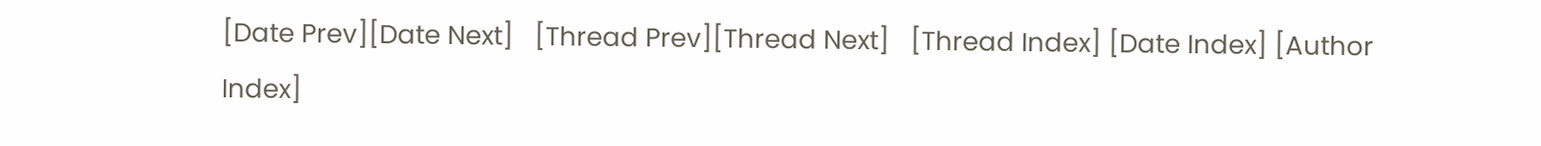[Date Prev][Date Next]   [Thread Prev][Thread Next]   [Thread Index] [Date Index] [Author Index]